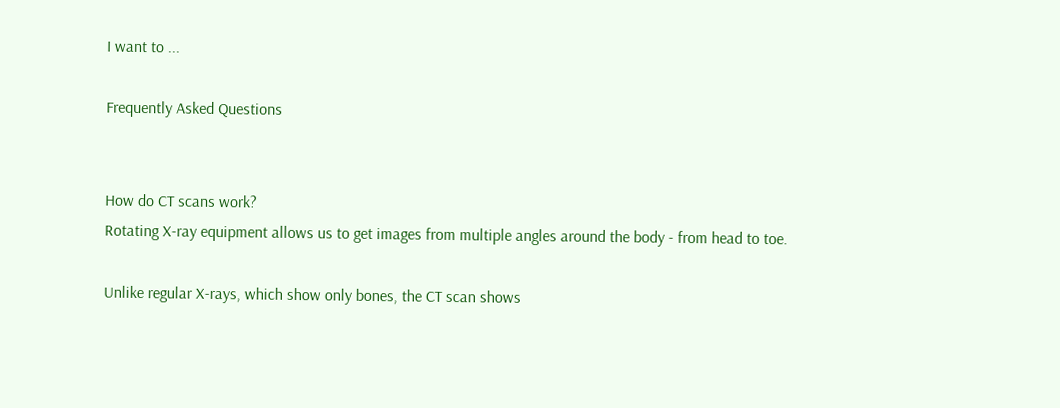I want to ...

Frequently Asked Questions


How do CT scans work?
Rotating X-ray equipment allows us to get images from multiple angles around the body - from head to toe.

Unlike regular X-rays, which show only bones, the CT scan shows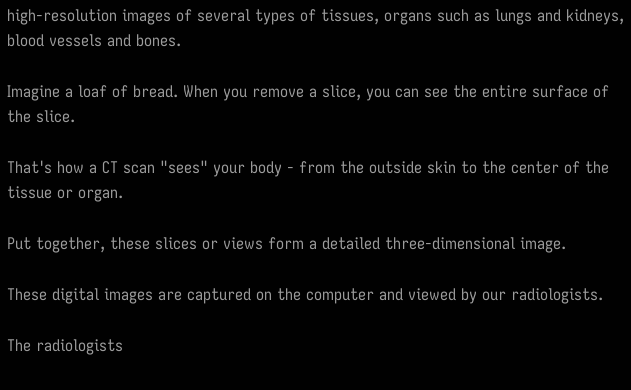high-resolution images of several types of tissues, organs such as lungs and kidneys, blood vessels and bones.

Imagine a loaf of bread. When you remove a slice, you can see the entire surface of the slice.

That's how a CT scan "sees" your body - from the outside skin to the center of the tissue or organ.

Put together, these slices or views form a detailed three-dimensional image.

These digital images are captured on the computer and viewed by our radiologists.

The radiologists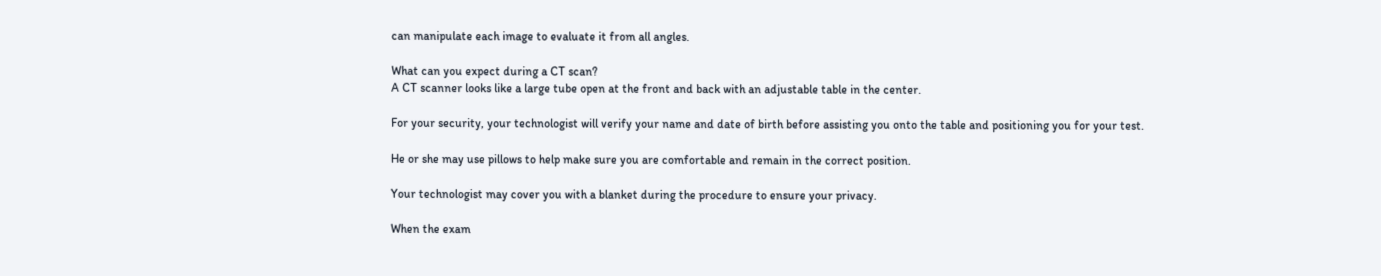can manipulate each image to evaluate it from all angles.

What can you expect during a CT scan?
A CT scanner looks like a large tube open at the front and back with an adjustable table in the center.

For your security, your technologist will verify your name and date of birth before assisting you onto the table and positioning you for your test.

He or she may use pillows to help make sure you are comfortable and remain in the correct position.

Your technologist may cover you with a blanket during the procedure to ensure your privacy.

When the exam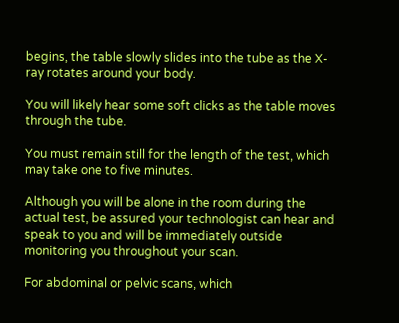begins, the table slowly slides into the tube as the X-ray rotates around your body.

You will likely hear some soft clicks as the table moves through the tube.

You must remain still for the length of the test, which may take one to five minutes.

Although you will be alone in the room during the actual test, be assured your technologist can hear and speak to you and will be immediately outside monitoring you throughout your scan.

For abdominal or pelvic scans, which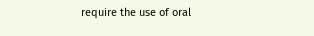require the use of oral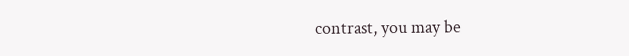contrast, you may be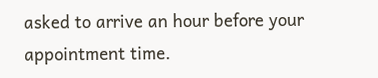asked to arrive an hour before your appointment time.